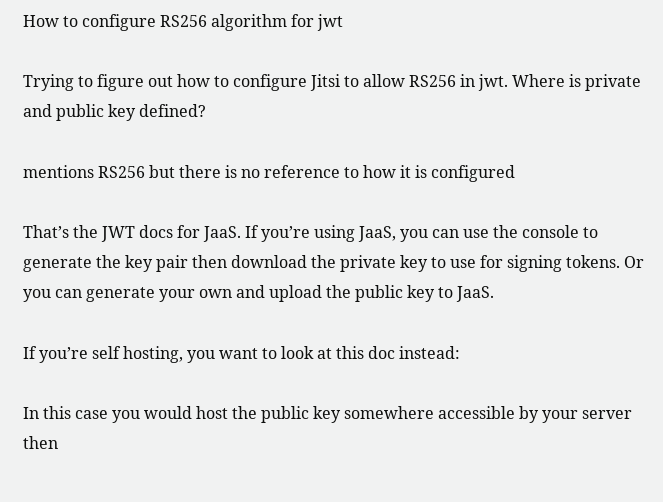How to configure RS256 algorithm for jwt

Trying to figure out how to configure Jitsi to allow RS256 in jwt. Where is private and public key defined?

mentions RS256 but there is no reference to how it is configured

That’s the JWT docs for JaaS. If you’re using JaaS, you can use the console to generate the key pair then download the private key to use for signing tokens. Or you can generate your own and upload the public key to JaaS.

If you’re self hosting, you want to look at this doc instead:

In this case you would host the public key somewhere accessible by your server then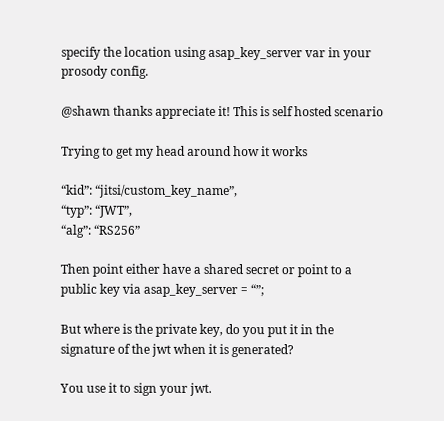specify the location using asap_key_server var in your prosody config.

@shawn thanks appreciate it! This is self hosted scenario

Trying to get my head around how it works

“kid”: “jitsi/custom_key_name”,
“typ”: “JWT”,
“alg”: “RS256”

Then point either have a shared secret or point to a public key via asap_key_server = “”;

But where is the private key, do you put it in the signature of the jwt when it is generated?

You use it to sign your jwt.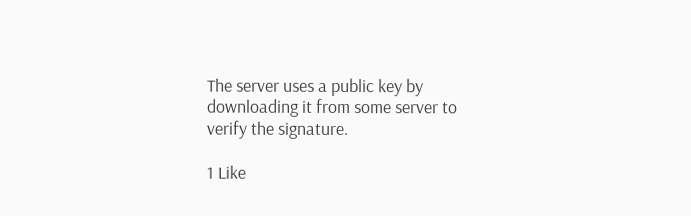The server uses a public key by downloading it from some server to verify the signature.

1 Like